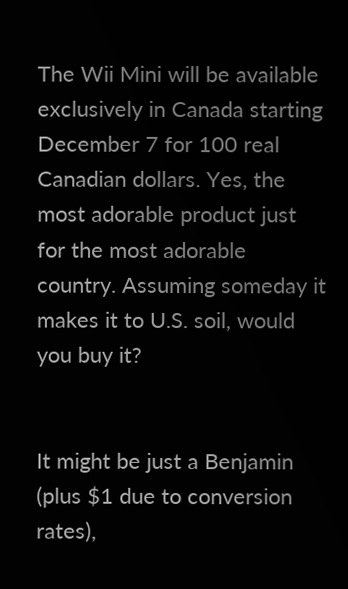The Wii Mini will be available exclusively in Canada starting December 7 for 100 real Canadian dollars. Yes, the most adorable product just for the most adorable country. Assuming someday it makes it to U.S. soil, would you buy it?


It might be just a Benjamin (plus $1 due to conversion rates),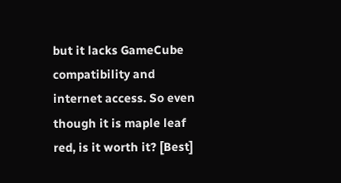but it lacks GameCube compatibility and internet access. So even though it is maple leaf red, is it worth it? [Best]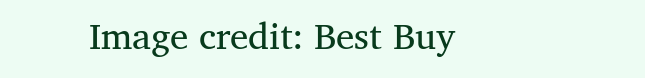Image credit: Best Buy